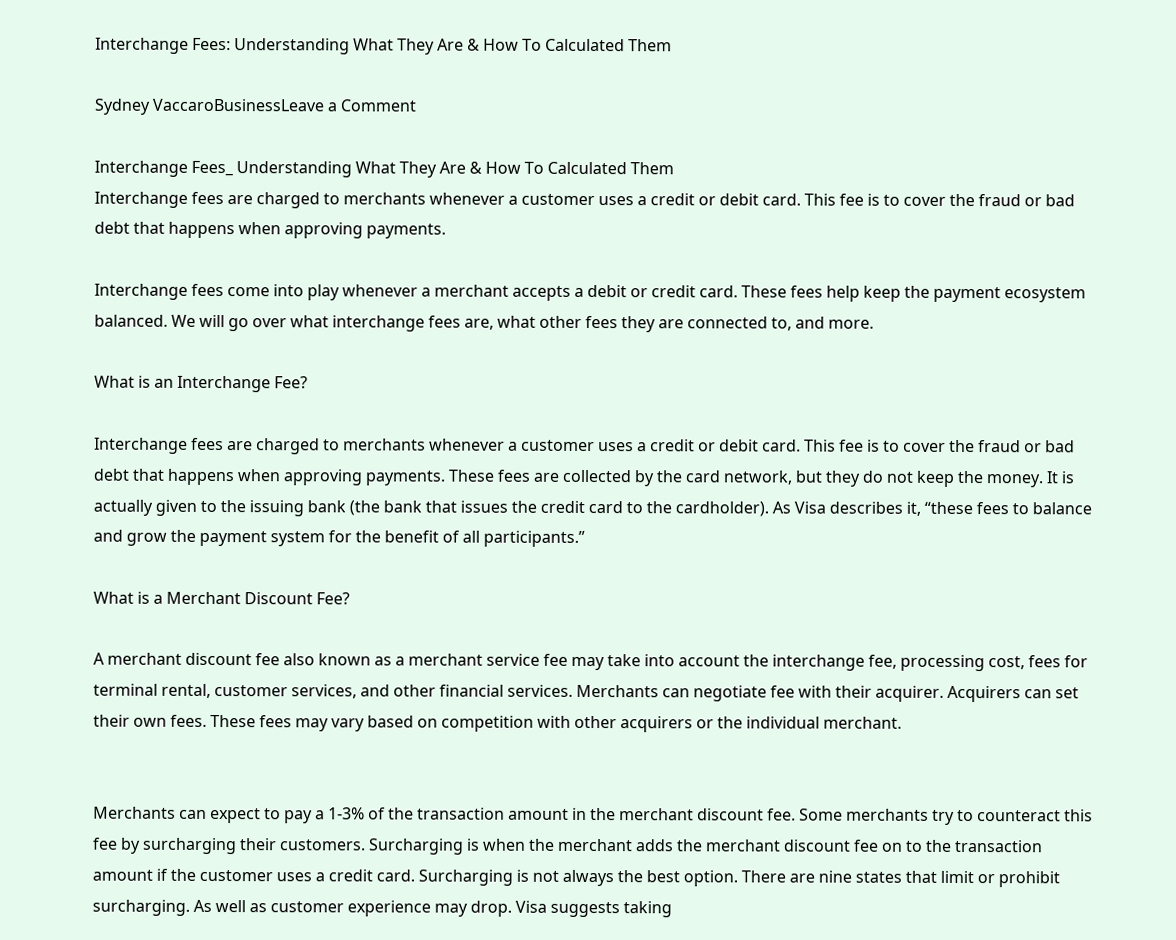Interchange Fees: Understanding What They Are & How To Calculated Them

Sydney VaccaroBusinessLeave a Comment

Interchange Fees_ Understanding What They Are & How To Calculated Them
Interchange fees are charged to merchants whenever a customer uses a credit or debit card. This fee is to cover the fraud or bad debt that happens when approving payments.

Interchange fees come into play whenever a merchant accepts a debit or credit card. These fees help keep the payment ecosystem balanced. We will go over what interchange fees are, what other fees they are connected to, and more.

What is an Interchange Fee?

Interchange fees are charged to merchants whenever a customer uses a credit or debit card. This fee is to cover the fraud or bad debt that happens when approving payments. These fees are collected by the card network, but they do not keep the money. It is actually given to the issuing bank (the bank that issues the credit card to the cardholder). As Visa describes it, “these fees to balance and grow the payment system for the benefit of all participants.”

What is a Merchant Discount Fee?

A merchant discount fee also known as a merchant service fee may take into account the interchange fee, processing cost, fees for terminal rental, customer services, and other financial services. Merchants can negotiate fee with their acquirer. Acquirers can set their own fees. These fees may vary based on competition with other acquirers or the individual merchant.


Merchants can expect to pay a 1-3% of the transaction amount in the merchant discount fee. Some merchants try to counteract this fee by surcharging their customers. Surcharging is when the merchant adds the merchant discount fee on to the transaction amount if the customer uses a credit card. Surcharging is not always the best option. There are nine states that limit or prohibit surcharging. As well as customer experience may drop. Visa suggests taking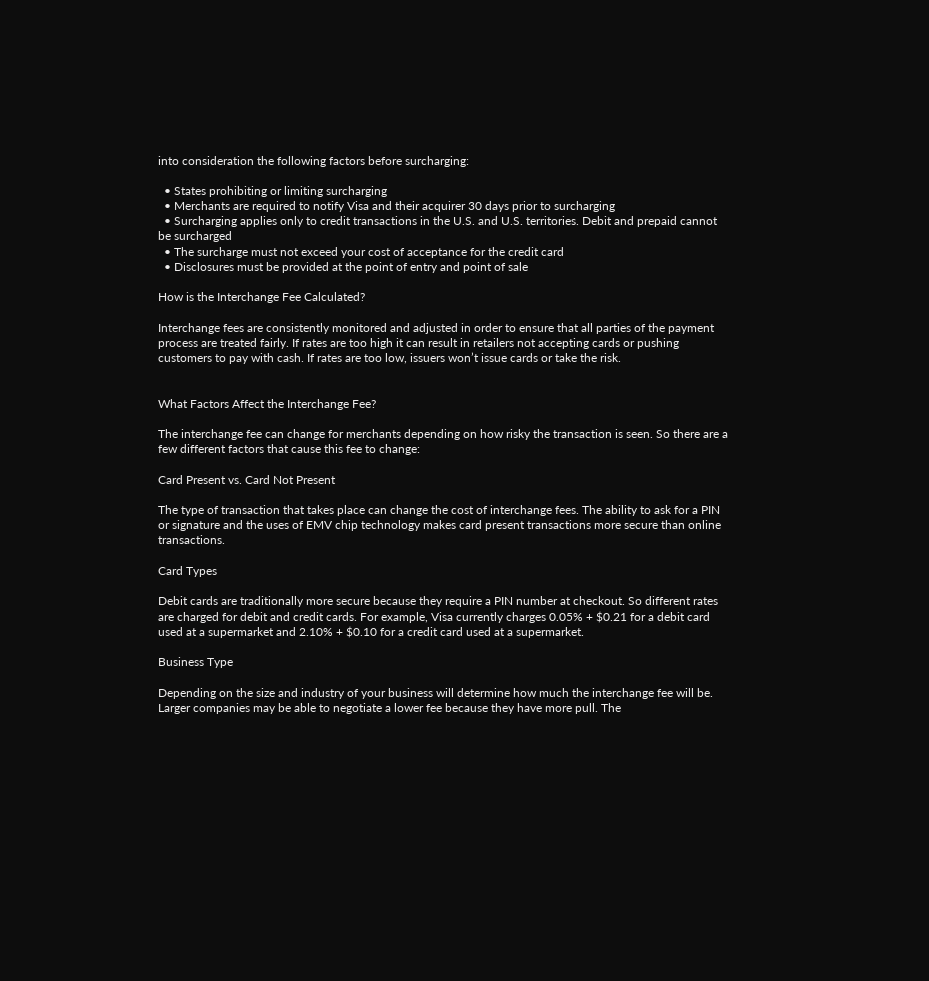into consideration the following factors before surcharging:

  • States prohibiting or limiting surcharging
  • Merchants are required to notify Visa and their acquirer 30 days prior to surcharging
  • Surcharging applies only to credit transactions in the U.S. and U.S. territories. Debit and prepaid cannot be surcharged
  • The surcharge must not exceed your cost of acceptance for the credit card
  • Disclosures must be provided at the point of entry and point of sale

How is the Interchange Fee Calculated?

Interchange fees are consistently monitored and adjusted in order to ensure that all parties of the payment process are treated fairly. If rates are too high it can result in retailers not accepting cards or pushing customers to pay with cash. If rates are too low, issuers won’t issue cards or take the risk.


What Factors Affect the Interchange Fee?

The interchange fee can change for merchants depending on how risky the transaction is seen. So there are a few different factors that cause this fee to change:

Card Present vs. Card Not Present

The type of transaction that takes place can change the cost of interchange fees. The ability to ask for a PIN or signature and the uses of EMV chip technology makes card present transactions more secure than online transactions.

Card Types

Debit cards are traditionally more secure because they require a PIN number at checkout. So different rates are charged for debit and credit cards. For example, Visa currently charges 0.05% + $0.21 for a debit card used at a supermarket and 2.10% + $0.10 for a credit card used at a supermarket.

Business Type

Depending on the size and industry of your business will determine how much the interchange fee will be. Larger companies may be able to negotiate a lower fee because they have more pull. The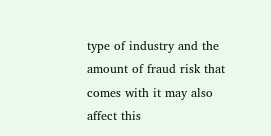type of industry and the amount of fraud risk that comes with it may also affect this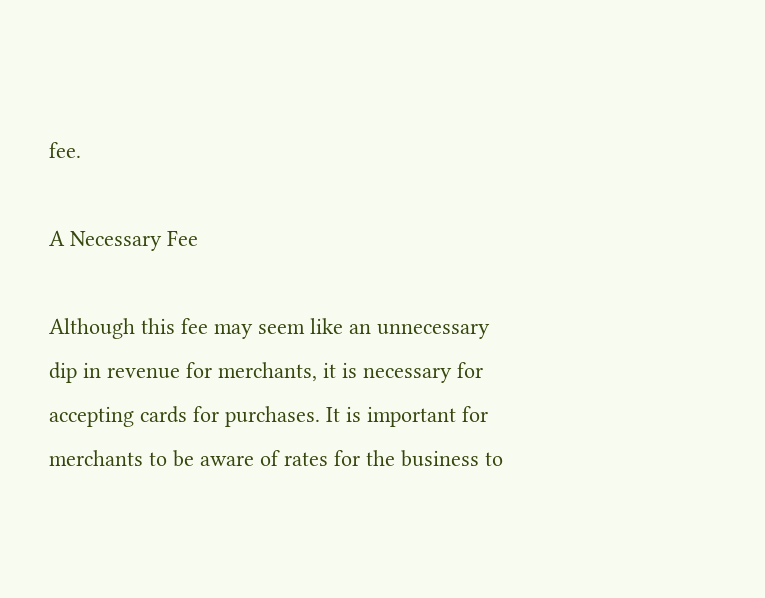fee.

A Necessary Fee

Although this fee may seem like an unnecessary dip in revenue for merchants, it is necessary for accepting cards for purchases. It is important for merchants to be aware of rates for the business to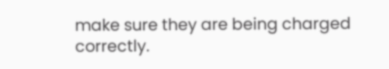make sure they are being charged correctly.